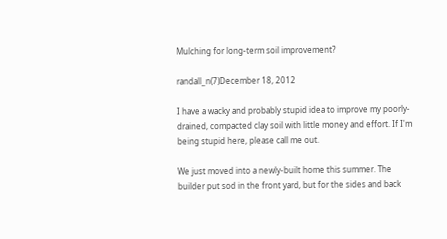Mulching for long-term soil improvement?

randall_n(7)December 18, 2012

I have a wacky and probably stupid idea to improve my poorly-drained, compacted clay soil with little money and effort. If I'm being stupid here, please call me out.

We just moved into a newly-built home this summer. The builder put sod in the front yard, but for the sides and back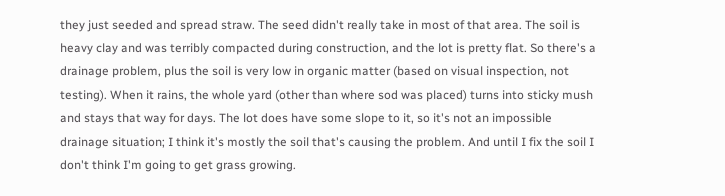they just seeded and spread straw. The seed didn't really take in most of that area. The soil is heavy clay and was terribly compacted during construction, and the lot is pretty flat. So there's a drainage problem, plus the soil is very low in organic matter (based on visual inspection, not testing). When it rains, the whole yard (other than where sod was placed) turns into sticky mush and stays that way for days. The lot does have some slope to it, so it's not an impossible drainage situation; I think it's mostly the soil that's causing the problem. And until I fix the soil I don't think I'm going to get grass growing.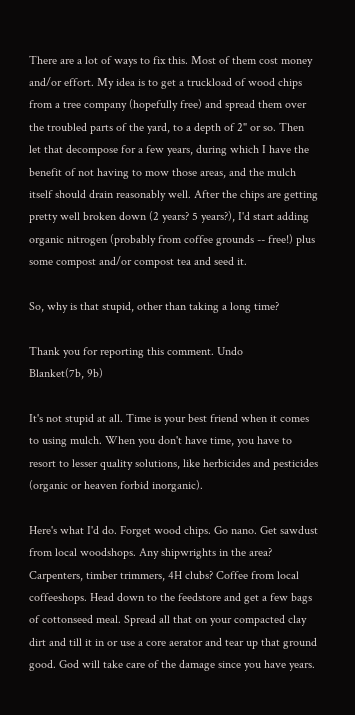There are a lot of ways to fix this. Most of them cost money and/or effort. My idea is to get a truckload of wood chips from a tree company (hopefully free) and spread them over the troubled parts of the yard, to a depth of 2" or so. Then let that decompose for a few years, during which I have the benefit of not having to mow those areas, and the mulch itself should drain reasonably well. After the chips are getting pretty well broken down (2 years? 5 years?), I'd start adding organic nitrogen (probably from coffee grounds -- free!) plus some compost and/or compost tea and seed it.

So, why is that stupid, other than taking a long time?

Thank you for reporting this comment. Undo
Blanket(7b, 9b)

It's not stupid at all. Time is your best friend when it comes to using mulch. When you don't have time, you have to resort to lesser quality solutions, like herbicides and pesticides (organic or heaven forbid inorganic).

Here's what I'd do. Forget wood chips. Go nano. Get sawdust from local woodshops. Any shipwrights in the area? Carpenters, timber trimmers, 4H clubs? Coffee from local coffeeshops. Head down to the feedstore and get a few bags of cottonseed meal. Spread all that on your compacted clay dirt and till it in or use a core aerator and tear up that ground good. God will take care of the damage since you have years.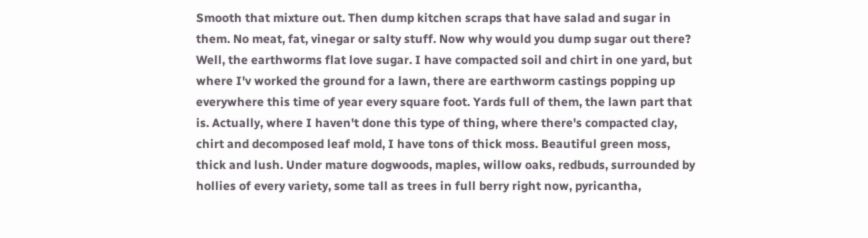Smooth that mixture out. Then dump kitchen scraps that have salad and sugar in them. No meat, fat, vinegar or salty stuff. Now why would you dump sugar out there? Well, the earthworms flat love sugar. I have compacted soil and chirt in one yard, but where I'v worked the ground for a lawn, there are earthworm castings popping up everywhere this time of year every square foot. Yards full of them, the lawn part that is. Actually, where I haven't done this type of thing, where there's compacted clay, chirt and decomposed leaf mold, I have tons of thick moss. Beautiful green moss, thick and lush. Under mature dogwoods, maples, willow oaks, redbuds, surrounded by hollies of every variety, some tall as trees in full berry right now, pyricantha,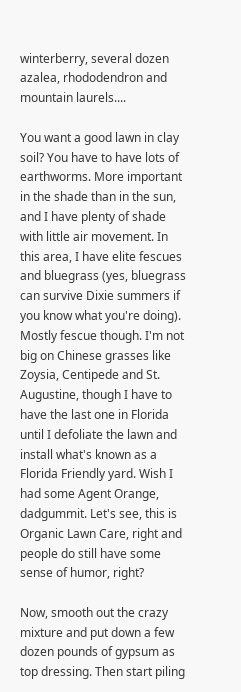winterberry, several dozen azalea, rhododendron and mountain laurels....

You want a good lawn in clay soil? You have to have lots of earthworms. More important in the shade than in the sun, and I have plenty of shade with little air movement. In this area, I have elite fescues and bluegrass (yes, bluegrass can survive Dixie summers if you know what you're doing). Mostly fescue though. I'm not big on Chinese grasses like Zoysia, Centipede and St. Augustine, though I have to have the last one in Florida until I defoliate the lawn and install what's known as a Florida Friendly yard. Wish I had some Agent Orange, dadgummit. Let's see, this is Organic Lawn Care, right and people do still have some sense of humor, right?

Now, smooth out the crazy mixture and put down a few dozen pounds of gypsum as top dressing. Then start piling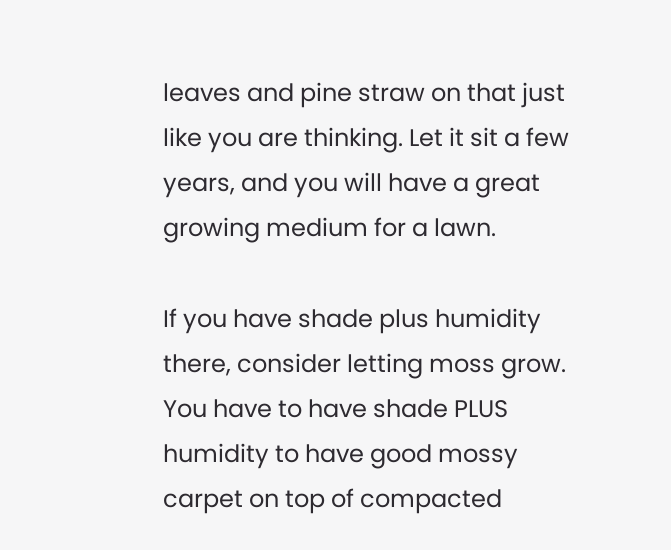leaves and pine straw on that just like you are thinking. Let it sit a few years, and you will have a great growing medium for a lawn.

If you have shade plus humidity there, consider letting moss grow. You have to have shade PLUS humidity to have good mossy carpet on top of compacted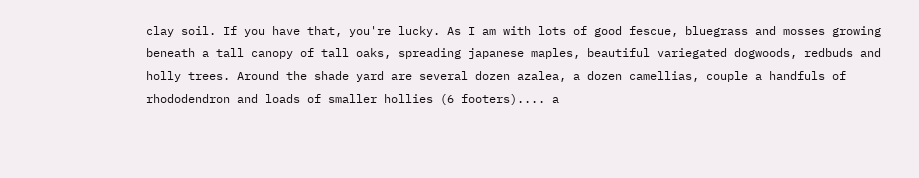clay soil. If you have that, you're lucky. As I am with lots of good fescue, bluegrass and mosses growing beneath a tall canopy of tall oaks, spreading japanese maples, beautiful variegated dogwoods, redbuds and holly trees. Around the shade yard are several dozen azalea, a dozen camellias, couple a handfuls of rhododendron and loads of smaller hollies (6 footers).... a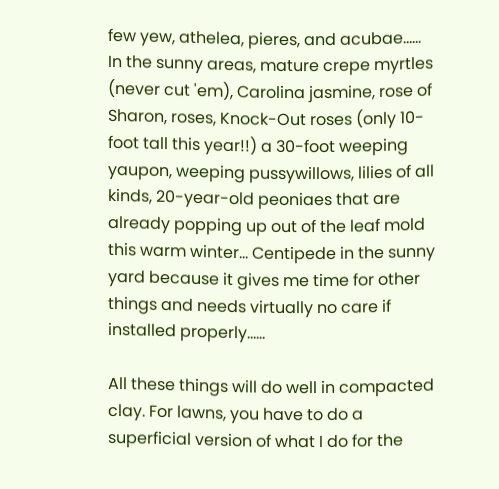few yew, athelea, pieres, and acubae...... In the sunny areas, mature crepe myrtles (never cut 'em), Carolina jasmine, rose of Sharon, roses, Knock-Out roses (only 10-foot tall this year!!) a 30-foot weeping yaupon, weeping pussywillows, lilies of all kinds, 20-year-old peoniaes that are already popping up out of the leaf mold this warm winter... Centipede in the sunny yard because it gives me time for other things and needs virtually no care if installed properly......

All these things will do well in compacted clay. For lawns, you have to do a superficial version of what I do for the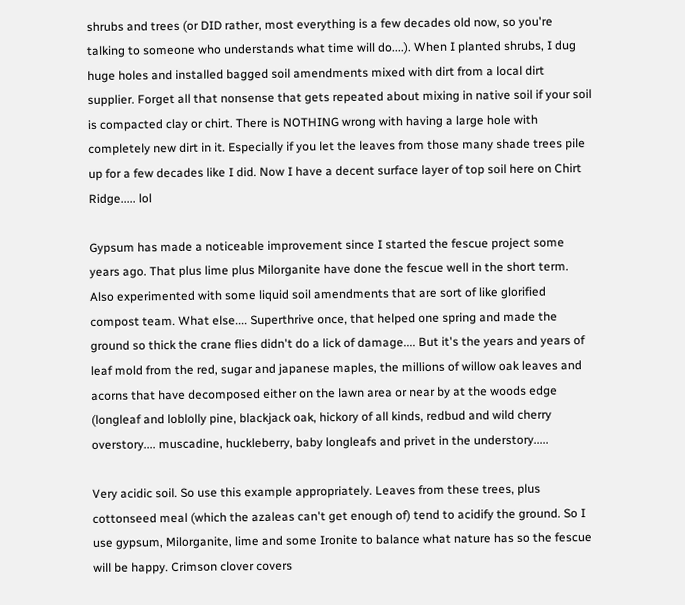shrubs and trees (or DID rather, most everything is a few decades old now, so you're talking to someone who understands what time will do....). When I planted shrubs, I dug huge holes and installed bagged soil amendments mixed with dirt from a local dirt supplier. Forget all that nonsense that gets repeated about mixing in native soil if your soil is compacted clay or chirt. There is NOTHING wrong with having a large hole with completely new dirt in it. Especially if you let the leaves from those many shade trees pile up for a few decades like I did. Now I have a decent surface layer of top soil here on Chirt Ridge..... lol

Gypsum has made a noticeable improvement since I started the fescue project some years ago. That plus lime plus Milorganite have done the fescue well in the short term. Also experimented with some liquid soil amendments that are sort of like glorified compost team. What else.... Superthrive once, that helped one spring and made the ground so thick the crane flies didn't do a lick of damage.... But it's the years and years of leaf mold from the red, sugar and japanese maples, the millions of willow oak leaves and acorns that have decomposed either on the lawn area or near by at the woods edge (longleaf and loblolly pine, blackjack oak, hickory of all kinds, redbud and wild cherry overstory.... muscadine, huckleberry, baby longleafs and privet in the understory.....

Very acidic soil. So use this example appropriately. Leaves from these trees, plus cottonseed meal (which the azaleas can't get enough of) tend to acidify the ground. So I use gypsum, Milorganite, lime and some Ironite to balance what nature has so the fescue will be happy. Crimson clover covers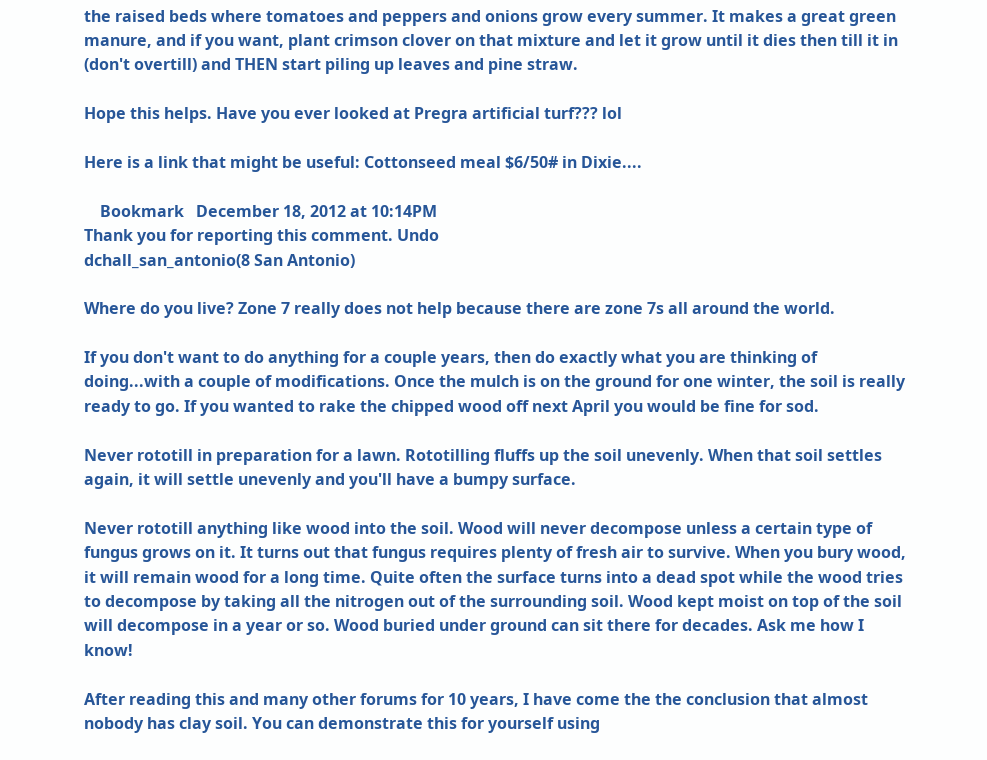the raised beds where tomatoes and peppers and onions grow every summer. It makes a great green manure, and if you want, plant crimson clover on that mixture and let it grow until it dies then till it in (don't overtill) and THEN start piling up leaves and pine straw.

Hope this helps. Have you ever looked at Pregra artificial turf??? lol

Here is a link that might be useful: Cottonseed meal $6/50# in Dixie....

    Bookmark   December 18, 2012 at 10:14PM
Thank you for reporting this comment. Undo
dchall_san_antonio(8 San Antonio)

Where do you live? Zone 7 really does not help because there are zone 7s all around the world.

If you don't want to do anything for a couple years, then do exactly what you are thinking of doing...with a couple of modifications. Once the mulch is on the ground for one winter, the soil is really ready to go. If you wanted to rake the chipped wood off next April you would be fine for sod.

Never rototill in preparation for a lawn. Rototilling fluffs up the soil unevenly. When that soil settles again, it will settle unevenly and you'll have a bumpy surface.

Never rototill anything like wood into the soil. Wood will never decompose unless a certain type of fungus grows on it. It turns out that fungus requires plenty of fresh air to survive. When you bury wood, it will remain wood for a long time. Quite often the surface turns into a dead spot while the wood tries to decompose by taking all the nitrogen out of the surrounding soil. Wood kept moist on top of the soil will decompose in a year or so. Wood buried under ground can sit there for decades. Ask me how I know!

After reading this and many other forums for 10 years, I have come the the conclusion that almost nobody has clay soil. You can demonstrate this for yourself using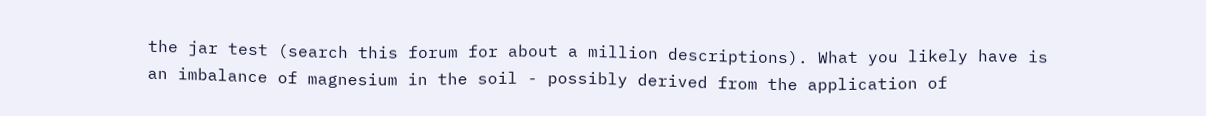the jar test (search this forum for about a million descriptions). What you likely have is an imbalance of magnesium in the soil - possibly derived from the application of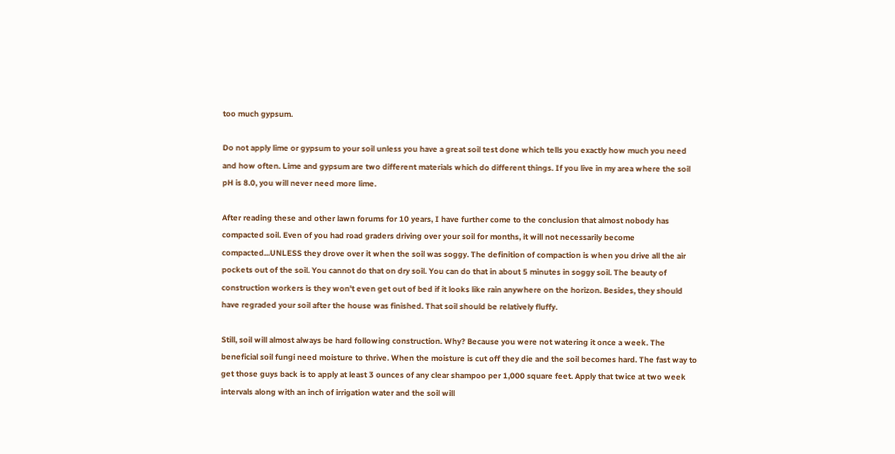too much gypsum.

Do not apply lime or gypsum to your soil unless you have a great soil test done which tells you exactly how much you need and how often. Lime and gypsum are two different materials which do different things. If you live in my area where the soil pH is 8.0, you will never need more lime.

After reading these and other lawn forums for 10 years, I have further come to the conclusion that almost nobody has compacted soil. Even of you had road graders driving over your soil for months, it will not necessarily become compacted...UNLESS they drove over it when the soil was soggy. The definition of compaction is when you drive all the air pockets out of the soil. You cannot do that on dry soil. You can do that in about 5 minutes in soggy soil. The beauty of construction workers is they won't even get out of bed if it looks like rain anywhere on the horizon. Besides, they should have regraded your soil after the house was finished. That soil should be relatively fluffy.

Still, soil will almost always be hard following construction. Why? Because you were not watering it once a week. The beneficial soil fungi need moisture to thrive. When the moisture is cut off they die and the soil becomes hard. The fast way to get those guys back is to apply at least 3 ounces of any clear shampoo per 1,000 square feet. Apply that twice at two week intervals along with an inch of irrigation water and the soil will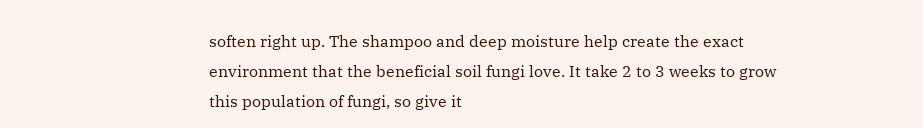soften right up. The shampoo and deep moisture help create the exact environment that the beneficial soil fungi love. It take 2 to 3 weeks to grow this population of fungi, so give it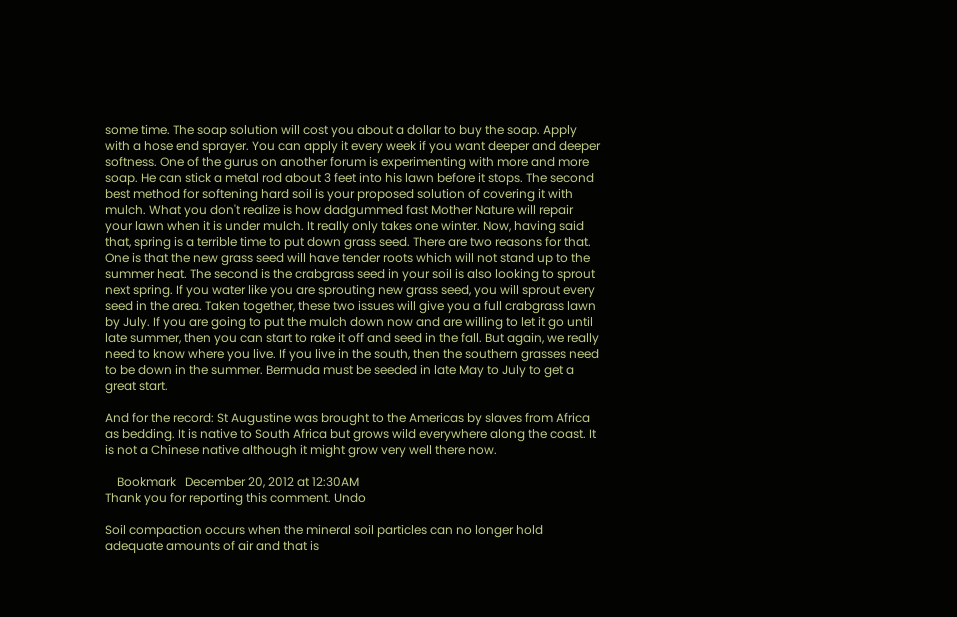some time. The soap solution will cost you about a dollar to buy the soap. Apply with a hose end sprayer. You can apply it every week if you want deeper and deeper softness. One of the gurus on another forum is experimenting with more and more soap. He can stick a metal rod about 3 feet into his lawn before it stops. The second best method for softening hard soil is your proposed solution of covering it with mulch. What you don't realize is how dadgummed fast Mother Nature will repair your lawn when it is under mulch. It really only takes one winter. Now, having said that, spring is a terrible time to put down grass seed. There are two reasons for that. One is that the new grass seed will have tender roots which will not stand up to the summer heat. The second is the crabgrass seed in your soil is also looking to sprout next spring. If you water like you are sprouting new grass seed, you will sprout every seed in the area. Taken together, these two issues will give you a full crabgrass lawn by July. If you are going to put the mulch down now and are willing to let it go until late summer, then you can start to rake it off and seed in the fall. But again, we really need to know where you live. If you live in the south, then the southern grasses need to be down in the summer. Bermuda must be seeded in late May to July to get a great start.

And for the record: St Augustine was brought to the Americas by slaves from Africa as bedding. It is native to South Africa but grows wild everywhere along the coast. It is not a Chinese native although it might grow very well there now.

    Bookmark   December 20, 2012 at 12:30AM
Thank you for reporting this comment. Undo

Soil compaction occurs when the mineral soil particles can no longer hold adequate amounts of air and that is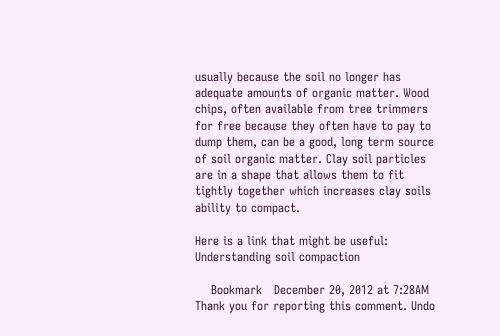usually because the soil no longer has adequate amounts of organic matter. Wood chips, often available from tree trimmers for free because they often have to pay to dump them, can be a good, long term source of soil organic matter. Clay soil particles are in a shape that allows them to fit tightly together which increases clay soils ability to compact.

Here is a link that might be useful: Understanding soil compaction

    Bookmark   December 20, 2012 at 7:28AM
Thank you for reporting this comment. Undo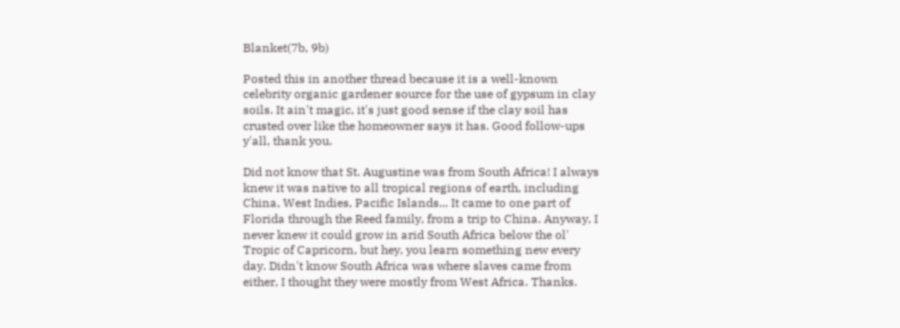Blanket(7b, 9b)

Posted this in another thread because it is a well-known celebrity organic gardener source for the use of gypsum in clay soils. It ain't magic, it's just good sense if the clay soil has crusted over like the homeowner says it has. Good follow-ups y'all, thank you.

Did not know that St. Augustine was from South Africa! I always knew it was native to all tropical regions of earth, including China, West Indies, Pacific Islands... It came to one part of Florida through the Reed family, from a trip to China. Anyway, I never knew it could grow in arid South Africa below the ol' Tropic of Capricorn, but hey, you learn something new every day. Didn't know South Africa was where slaves came from either, I thought they were mostly from West Africa. Thanks.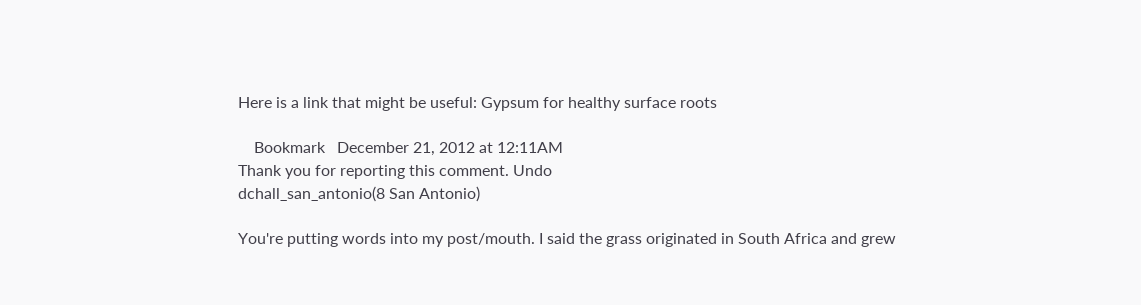Here is a link that might be useful: Gypsum for healthy surface roots

    Bookmark   December 21, 2012 at 12:11AM
Thank you for reporting this comment. Undo
dchall_san_antonio(8 San Antonio)

You're putting words into my post/mouth. I said the grass originated in South Africa and grew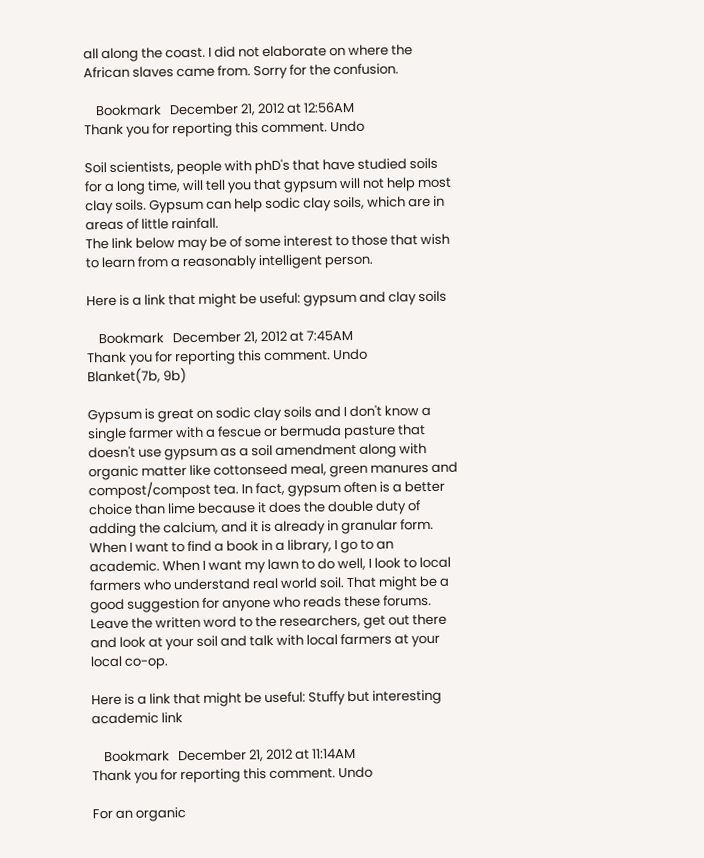all along the coast. I did not elaborate on where the African slaves came from. Sorry for the confusion.

    Bookmark   December 21, 2012 at 12:56AM
Thank you for reporting this comment. Undo

Soil scientists, people with phD's that have studied soils for a long time, will tell you that gypsum will not help most clay soils. Gypsum can help sodic clay soils, which are in areas of little rainfall.
The link below may be of some interest to those that wish to learn from a reasonably intelligent person.

Here is a link that might be useful: gypsum and clay soils

    Bookmark   December 21, 2012 at 7:45AM
Thank you for reporting this comment. Undo
Blanket(7b, 9b)

Gypsum is great on sodic clay soils and I don't know a single farmer with a fescue or bermuda pasture that doesn't use gypsum as a soil amendment along with organic matter like cottonseed meal, green manures and compost/compost tea. In fact, gypsum often is a better choice than lime because it does the double duty of adding the calcium, and it is already in granular form. When I want to find a book in a library, I go to an academic. When I want my lawn to do well, I look to local farmers who understand real world soil. That might be a good suggestion for anyone who reads these forums. Leave the written word to the researchers, get out there and look at your soil and talk with local farmers at your local co-op.

Here is a link that might be useful: Stuffy but interesting academic link

    Bookmark   December 21, 2012 at 11:14AM
Thank you for reporting this comment. Undo

For an organic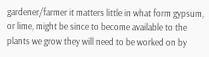gardener/farmer it matters little in what form gypsum, or lime, might be since to become available to the plants we grow they will need to be worked on by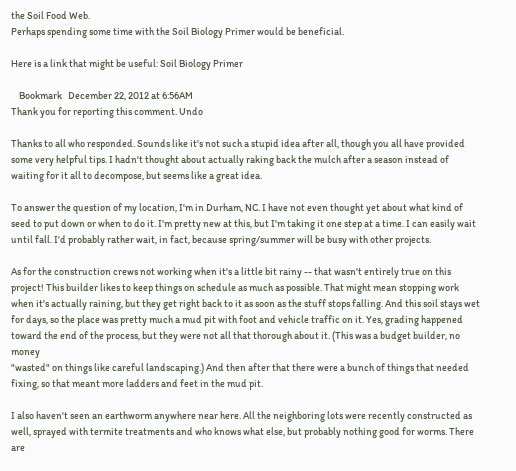the Soil Food Web.
Perhaps spending some time with the Soil Biology Primer would be beneficial.

Here is a link that might be useful: Soil Biology Primer

    Bookmark   December 22, 2012 at 6:56AM
Thank you for reporting this comment. Undo

Thanks to all who responded. Sounds like it's not such a stupid idea after all, though you all have provided some very helpful tips. I hadn't thought about actually raking back the mulch after a season instead of waiting for it all to decompose, but seems like a great idea.

To answer the question of my location, I'm in Durham, NC. I have not even thought yet about what kind of seed to put down or when to do it. I'm pretty new at this, but I'm taking it one step at a time. I can easily wait until fall. I'd probably rather wait, in fact, because spring/summer will be busy with other projects.

As for the construction crews not working when it's a little bit rainy -- that wasn't entirely true on this project! This builder likes to keep things on schedule as much as possible. That might mean stopping work when it's actually raining, but they get right back to it as soon as the stuff stops falling. And this soil stays wet for days, so the place was pretty much a mud pit with foot and vehicle traffic on it. Yes, grading happened toward the end of the process, but they were not all that thorough about it. (This was a budget builder, no money
"wasted" on things like careful landscaping.) And then after that there were a bunch of things that needed fixing, so that meant more ladders and feet in the mud pit.

I also haven't seen an earthworm anywhere near here. All the neighboring lots were recently constructed as well, sprayed with termite treatments and who knows what else, but probably nothing good for worms. There are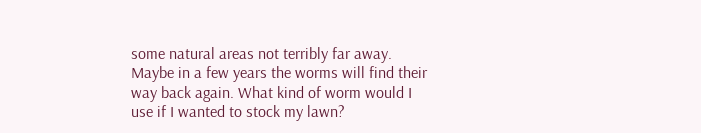some natural areas not terribly far away. Maybe in a few years the worms will find their way back again. What kind of worm would I use if I wanted to stock my lawn?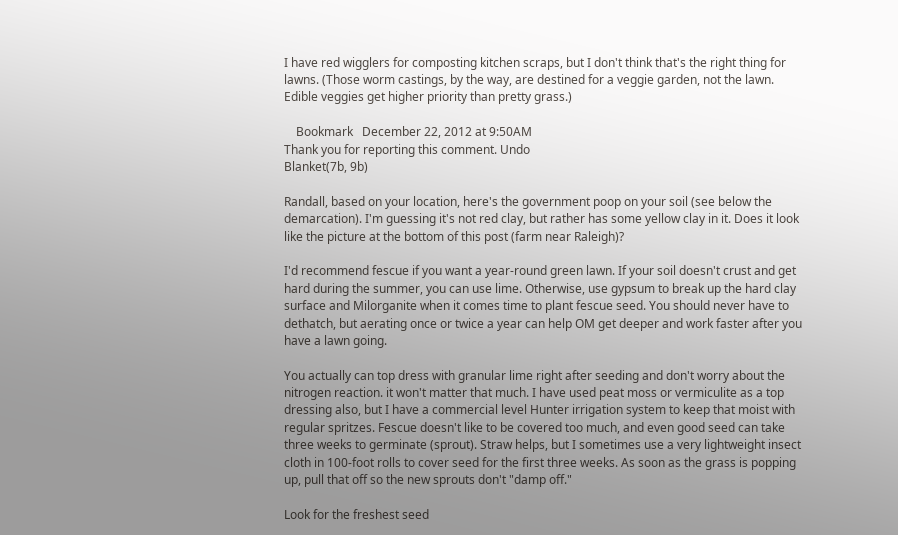I have red wigglers for composting kitchen scraps, but I don't think that's the right thing for lawns. (Those worm castings, by the way, are destined for a veggie garden, not the lawn. Edible veggies get higher priority than pretty grass.)

    Bookmark   December 22, 2012 at 9:50AM
Thank you for reporting this comment. Undo
Blanket(7b, 9b)

Randall, based on your location, here's the government poop on your soil (see below the demarcation). I'm guessing it's not red clay, but rather has some yellow clay in it. Does it look like the picture at the bottom of this post (farm near Raleigh)?

I'd recommend fescue if you want a year-round green lawn. If your soil doesn't crust and get hard during the summer, you can use lime. Otherwise, use gypsum to break up the hard clay surface and Milorganite when it comes time to plant fescue seed. You should never have to dethatch, but aerating once or twice a year can help OM get deeper and work faster after you have a lawn going.

You actually can top dress with granular lime right after seeding and don't worry about the nitrogen reaction. it won't matter that much. I have used peat moss or vermiculite as a top dressing also, but I have a commercial level Hunter irrigation system to keep that moist with regular spritzes. Fescue doesn't like to be covered too much, and even good seed can take three weeks to germinate (sprout). Straw helps, but I sometimes use a very lightweight insect cloth in 100-foot rolls to cover seed for the first three weeks. As soon as the grass is popping up, pull that off so the new sprouts don't "damp off."

Look for the freshest seed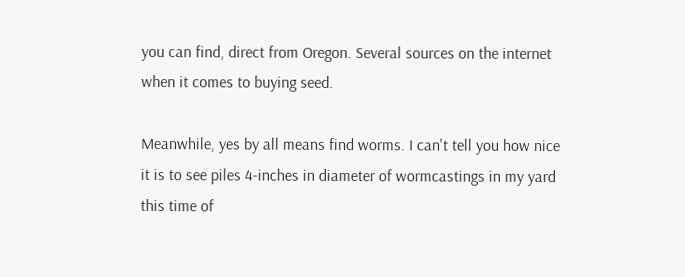you can find, direct from Oregon. Several sources on the internet when it comes to buying seed.

Meanwhile, yes by all means find worms. I can't tell you how nice it is to see piles 4-inches in diameter of wormcastings in my yard this time of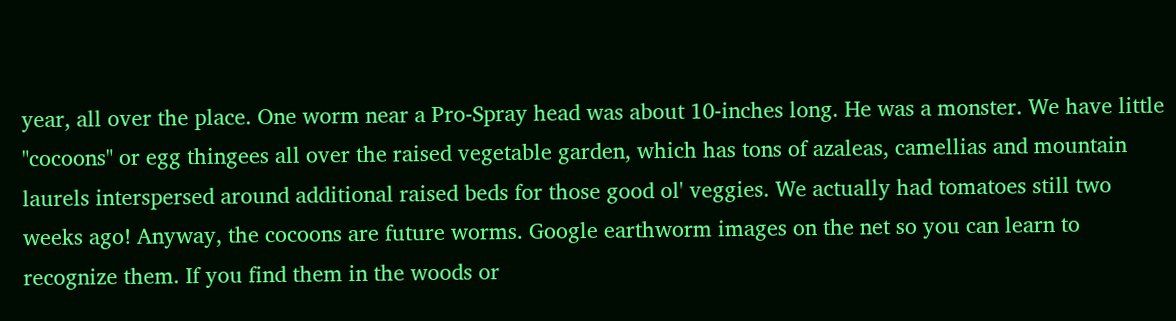year, all over the place. One worm near a Pro-Spray head was about 10-inches long. He was a monster. We have little "cocoons" or egg thingees all over the raised vegetable garden, which has tons of azaleas, camellias and mountain laurels interspersed around additional raised beds for those good ol' veggies. We actually had tomatoes still two weeks ago! Anyway, the cocoons are future worms. Google earthworm images on the net so you can learn to recognize them. If you find them in the woods or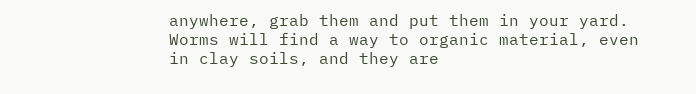anywhere, grab them and put them in your yard. Worms will find a way to organic material, even in clay soils, and they are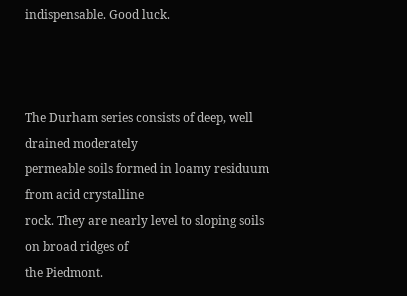indispensable. Good luck.



The Durham series consists of deep, well drained moderately
permeable soils formed in loamy residuum from acid crystalline
rock. They are nearly level to sloping soils on broad ridges of
the Piedmont.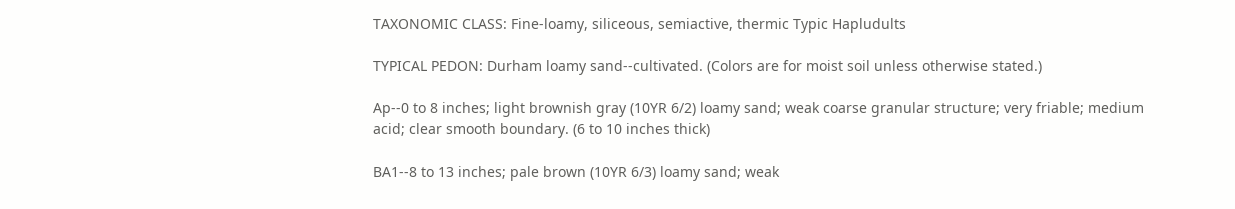TAXONOMIC CLASS: Fine-loamy, siliceous, semiactive, thermic Typic Hapludults

TYPICAL PEDON: Durham loamy sand--cultivated. (Colors are for moist soil unless otherwise stated.)

Ap--0 to 8 inches; light brownish gray (10YR 6/2) loamy sand; weak coarse granular structure; very friable; medium acid; clear smooth boundary. (6 to 10 inches thick)

BA1--8 to 13 inches; pale brown (10YR 6/3) loamy sand; weak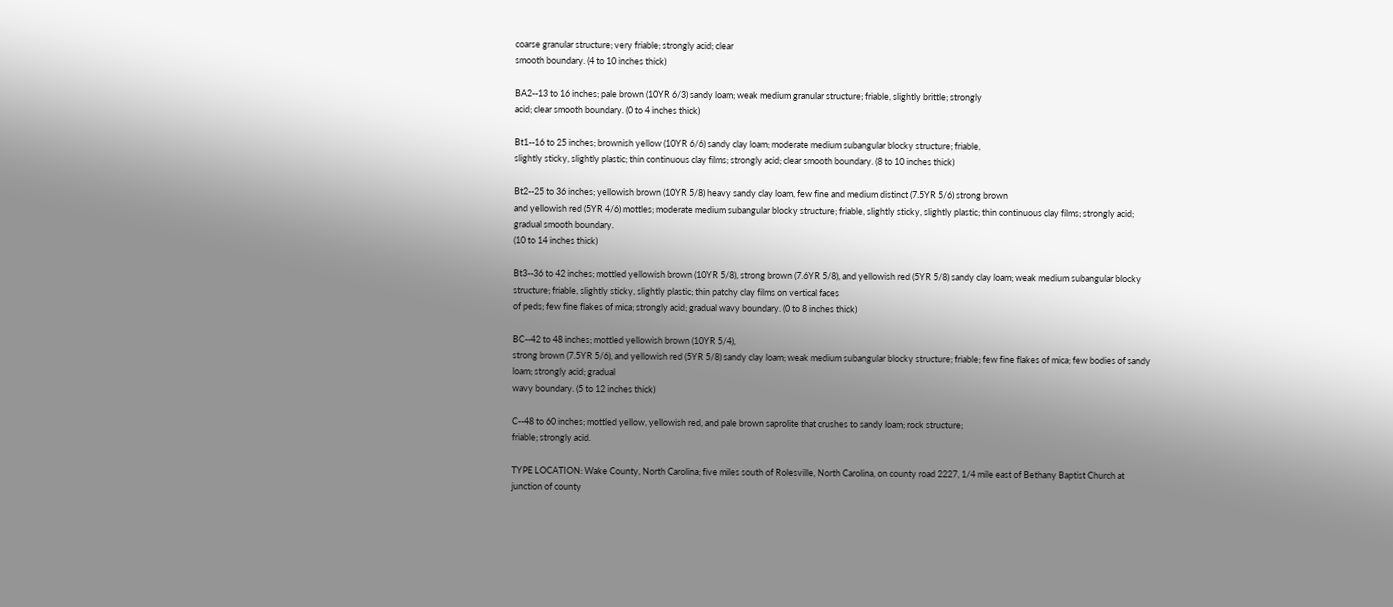coarse granular structure; very friable; strongly acid; clear
smooth boundary. (4 to 10 inches thick)

BA2--13 to 16 inches; pale brown (10YR 6/3) sandy loam; weak medium granular structure; friable, slightly brittle; strongly
acid; clear smooth boundary. (0 to 4 inches thick)

Bt1--16 to 25 inches; brownish yellow (10YR 6/6) sandy clay loam; moderate medium subangular blocky structure; friable,
slightly sticky, slightly plastic; thin continuous clay films; strongly acid; clear smooth boundary. (8 to 10 inches thick)

Bt2--25 to 36 inches; yellowish brown (10YR 5/8) heavy sandy clay loam, few fine and medium distinct (7.5YR 5/6) strong brown
and yellowish red (5YR 4/6) mottles; moderate medium subangular blocky structure; friable, slightly sticky, slightly plastic; thin continuous clay films; strongly acid; gradual smooth boundary.
(10 to 14 inches thick)

Bt3--36 to 42 inches; mottled yellowish brown (10YR 5/8), strong brown (7.6YR 5/8), and yellowish red (5YR 5/8) sandy clay loam; weak medium subangular blocky structure; friable, slightly sticky, slightly plastic; thin patchy clay films on vertical faces
of peds; few fine flakes of mica; strongly acid; gradual wavy boundary. (0 to 8 inches thick)

BC--42 to 48 inches; mottled yellowish brown (10YR 5/4),
strong brown (7.5YR 5/6), and yellowish red (5YR 5/8) sandy clay loam; weak medium subangular blocky structure; friable; few fine flakes of mica; few bodies of sandy loam; strongly acid; gradual
wavy boundary. (5 to 12 inches thick)

C--48 to 60 inches; mottled yellow, yellowish red, and pale brown saprolite that crushes to sandy loam; rock structure;
friable; strongly acid.

TYPE LOCATION: Wake County, North Carolina; five miles south of Rolesville, North Carolina, on county road 2227, 1/4 mile east of Bethany Baptist Church at junction of county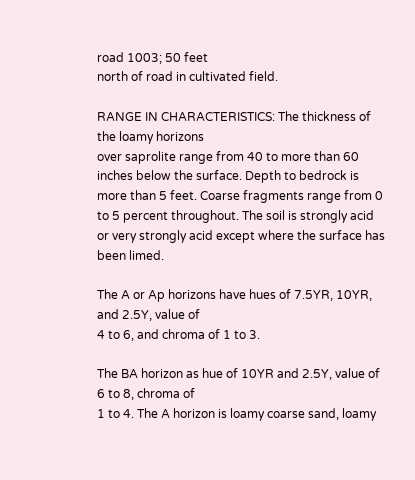road 1003; 50 feet
north of road in cultivated field.

RANGE IN CHARACTERISTICS: The thickness of the loamy horizons
over saprolite range from 40 to more than 60 inches below the surface. Depth to bedrock is more than 5 feet. Coarse fragments range from 0 to 5 percent throughout. The soil is strongly acid
or very strongly acid except where the surface has been limed.

The A or Ap horizons have hues of 7.5YR, 10YR, and 2.5Y, value of
4 to 6, and chroma of 1 to 3.

The BA horizon as hue of 10YR and 2.5Y, value of 6 to 8, chroma of
1 to 4. The A horizon is loamy coarse sand, loamy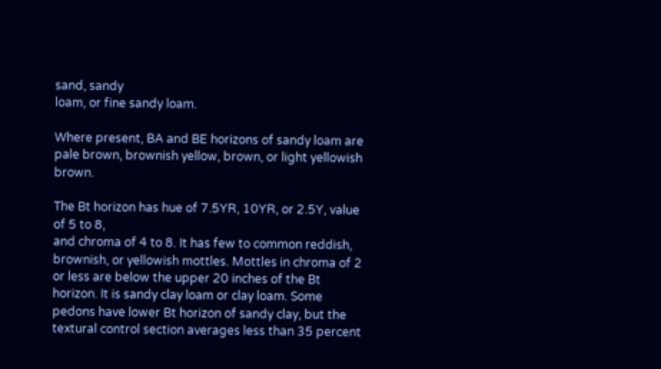sand, sandy
loam, or fine sandy loam.

Where present, BA and BE horizons of sandy loam are pale brown, brownish yellow, brown, or light yellowish brown.

The Bt horizon has hue of 7.5YR, 10YR, or 2.5Y, value of 5 to 8,
and chroma of 4 to 8. It has few to common reddish, brownish, or yellowish mottles. Mottles in chroma of 2 or less are below the upper 20 inches of the Bt horizon. It is sandy clay loam or clay loam. Some pedons have lower Bt horizon of sandy clay, but the textural control section averages less than 35 percent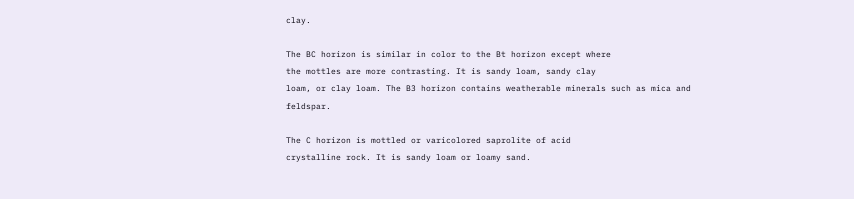clay.

The BC horizon is similar in color to the Bt horizon except where
the mottles are more contrasting. It is sandy loam, sandy clay
loam, or clay loam. The B3 horizon contains weatherable minerals such as mica and feldspar.

The C horizon is mottled or varicolored saprolite of acid
crystalline rock. It is sandy loam or loamy sand.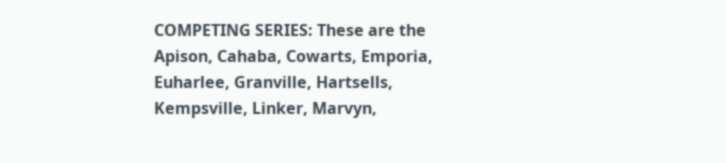COMPETING SERIES: These are the Apison, Cahaba, Cowarts, Emporia, Euharlee, Granville, Hartsells, Kempsville, Linker, Marvyn,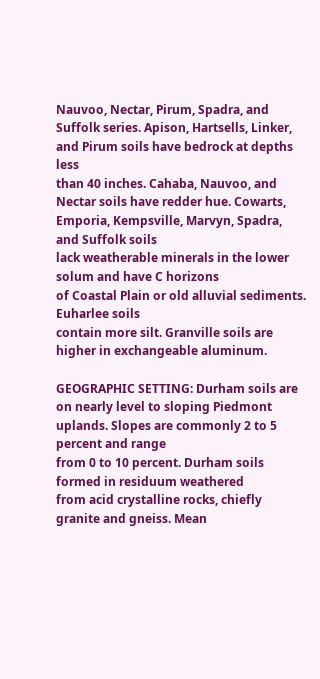Nauvoo, Nectar, Pirum, Spadra, and Suffolk series. Apison, Hartsells, Linker, and Pirum soils have bedrock at depths less
than 40 inches. Cahaba, Nauvoo, and Nectar soils have redder hue. Cowarts, Emporia, Kempsville, Marvyn, Spadra, and Suffolk soils
lack weatherable minerals in the lower solum and have C horizons
of Coastal Plain or old alluvial sediments. Euharlee soils
contain more silt. Granville soils are higher in exchangeable aluminum.

GEOGRAPHIC SETTING: Durham soils are on nearly level to sloping Piedmont uplands. Slopes are commonly 2 to 5 percent and range
from 0 to 10 percent. Durham soils formed in residuum weathered
from acid crystalline rocks, chiefly granite and gneiss. Mean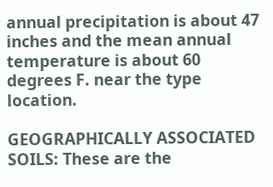annual precipitation is about 47 inches and the mean annual temperature is about 60 degrees F. near the type location.

GEOGRAPHICALLY ASSOCIATED SOILS: These are the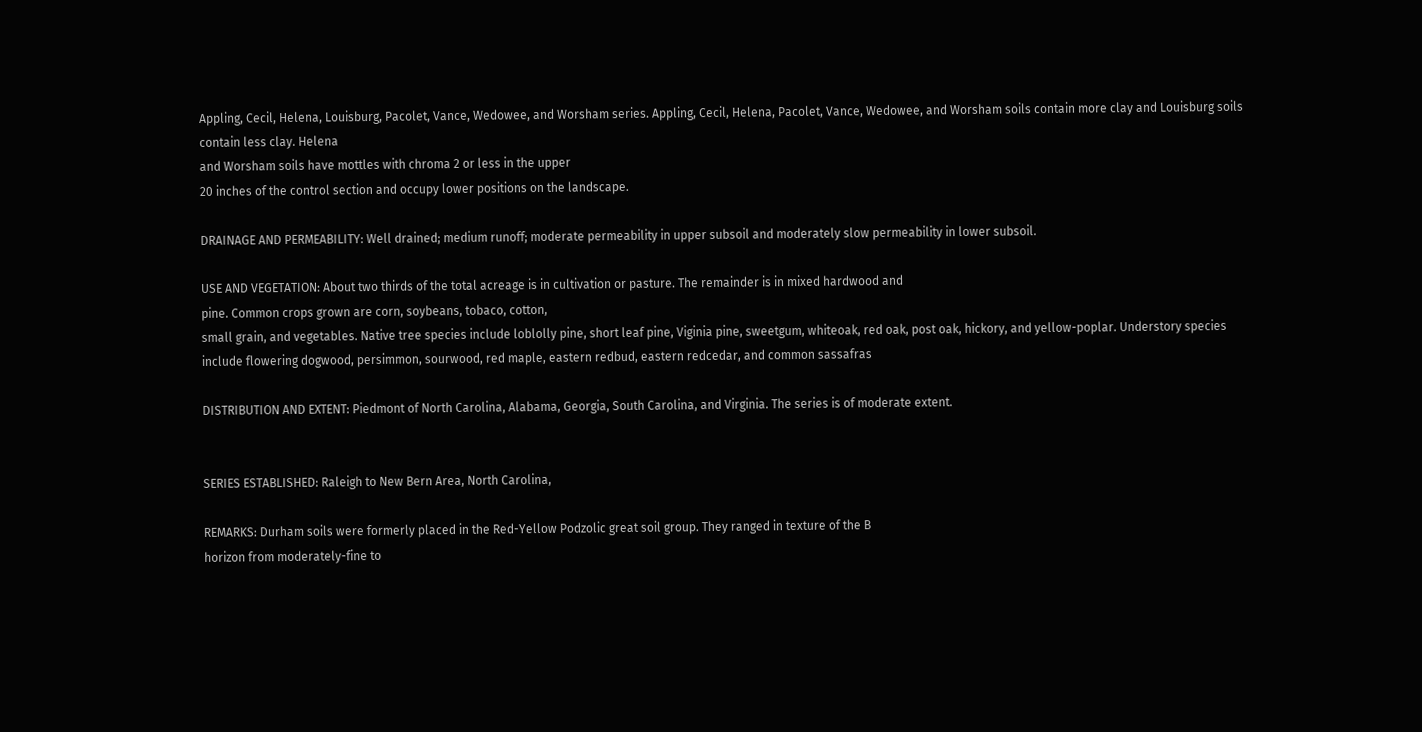Appling, Cecil, Helena, Louisburg, Pacolet, Vance, Wedowee, and Worsham series. Appling, Cecil, Helena, Pacolet, Vance, Wedowee, and Worsham soils contain more clay and Louisburg soils contain less clay. Helena
and Worsham soils have mottles with chroma 2 or less in the upper
20 inches of the control section and occupy lower positions on the landscape.

DRAINAGE AND PERMEABILITY: Well drained; medium runoff; moderate permeability in upper subsoil and moderately slow permeability in lower subsoil.

USE AND VEGETATION: About two thirds of the total acreage is in cultivation or pasture. The remainder is in mixed hardwood and
pine. Common crops grown are corn, soybeans, tobaco, cotton,
small grain, and vegetables. Native tree species include loblolly pine, short leaf pine, Viginia pine, sweetgum, whiteoak, red oak, post oak, hickory, and yellow-poplar. Understory species include flowering dogwood, persimmon, sourwood, red maple, eastern redbud, eastern redcedar, and common sassafras

DISTRIBUTION AND EXTENT: Piedmont of North Carolina, Alabama, Georgia, South Carolina, and Virginia. The series is of moderate extent.


SERIES ESTABLISHED: Raleigh to New Bern Area, North Carolina,

REMARKS: Durham soils were formerly placed in the Red-Yellow Podzolic great soil group. They ranged in texture of the B
horizon from moderately-fine to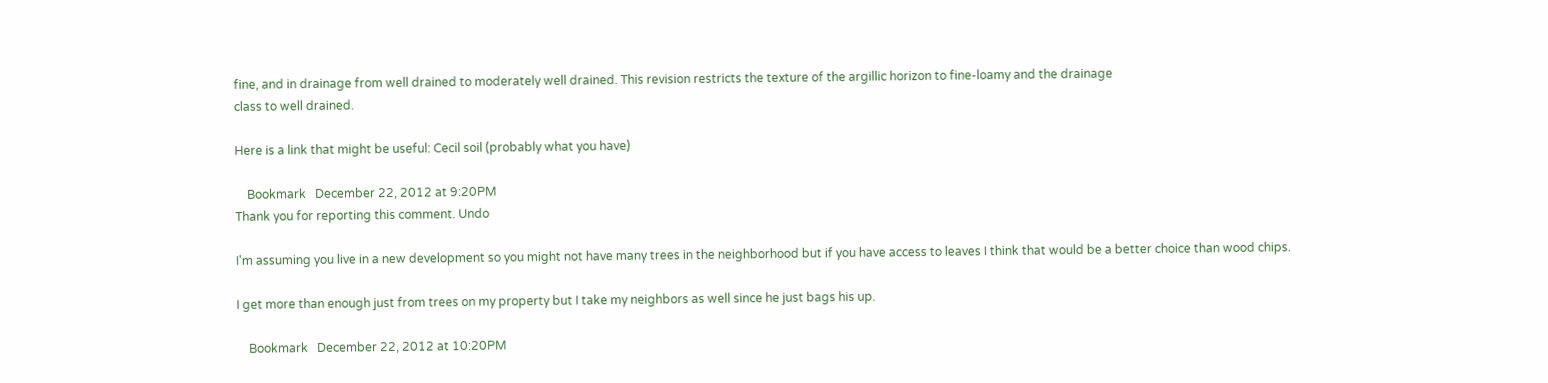fine, and in drainage from well drained to moderately well drained. This revision restricts the texture of the argillic horizon to fine-loamy and the drainage
class to well drained.

Here is a link that might be useful: Cecil soil (probably what you have)

    Bookmark   December 22, 2012 at 9:20PM
Thank you for reporting this comment. Undo

I'm assuming you live in a new development so you might not have many trees in the neighborhood but if you have access to leaves I think that would be a better choice than wood chips.

I get more than enough just from trees on my property but I take my neighbors as well since he just bags his up.

    Bookmark   December 22, 2012 at 10:20PM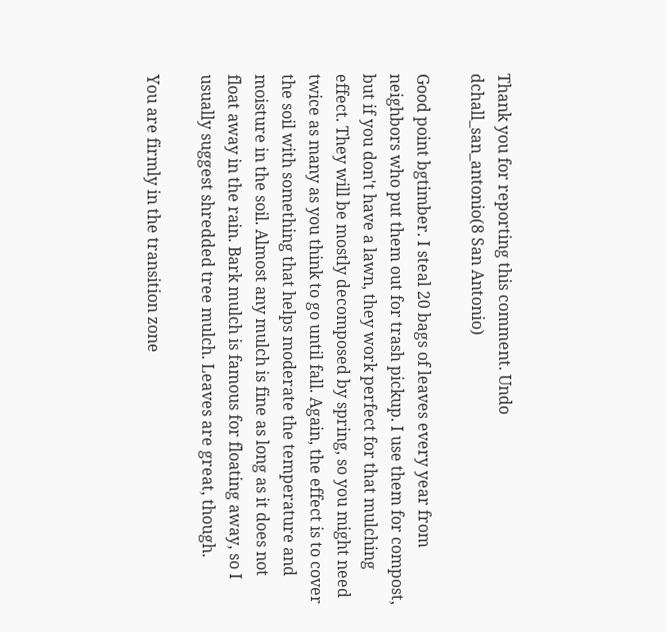Thank you for reporting this comment. Undo
dchall_san_antonio(8 San Antonio)

Good point bgtimber. I steal 20 bags of leaves every year from neighbors who put them out for trash pickup. I use them for compost, but if you don't have a lawn, they work perfect for that mulching effect. They will be mostly decomposed by spring, so you might need twice as many as you think to go until fall. Again, the effect is to cover the soil with something that helps moderate the temperature and moisture in the soil. Almost any mulch is fine as long as it does not float away in the rain. Bark mulch is famous for floating away, so I usually suggest shredded tree mulch. Leaves are great, though.

You are firmly in the transition zone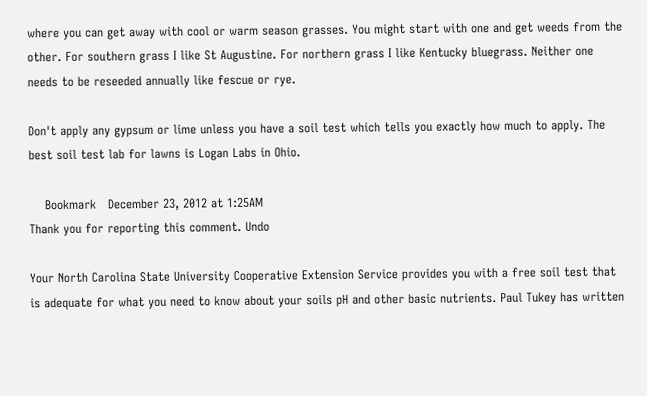where you can get away with cool or warm season grasses. You might start with one and get weeds from the other. For southern grass I like St Augustine. For northern grass I like Kentucky bluegrass. Neither one needs to be reseeded annually like fescue or rye.

Don't apply any gypsum or lime unless you have a soil test which tells you exactly how much to apply. The best soil test lab for lawns is Logan Labs in Ohio.

    Bookmark   December 23, 2012 at 1:25AM
Thank you for reporting this comment. Undo

Your North Carolina State University Cooperative Extension Service provides you with a free soil test that is adequate for what you need to know about your soils pH and other basic nutrients. Paul Tukey has written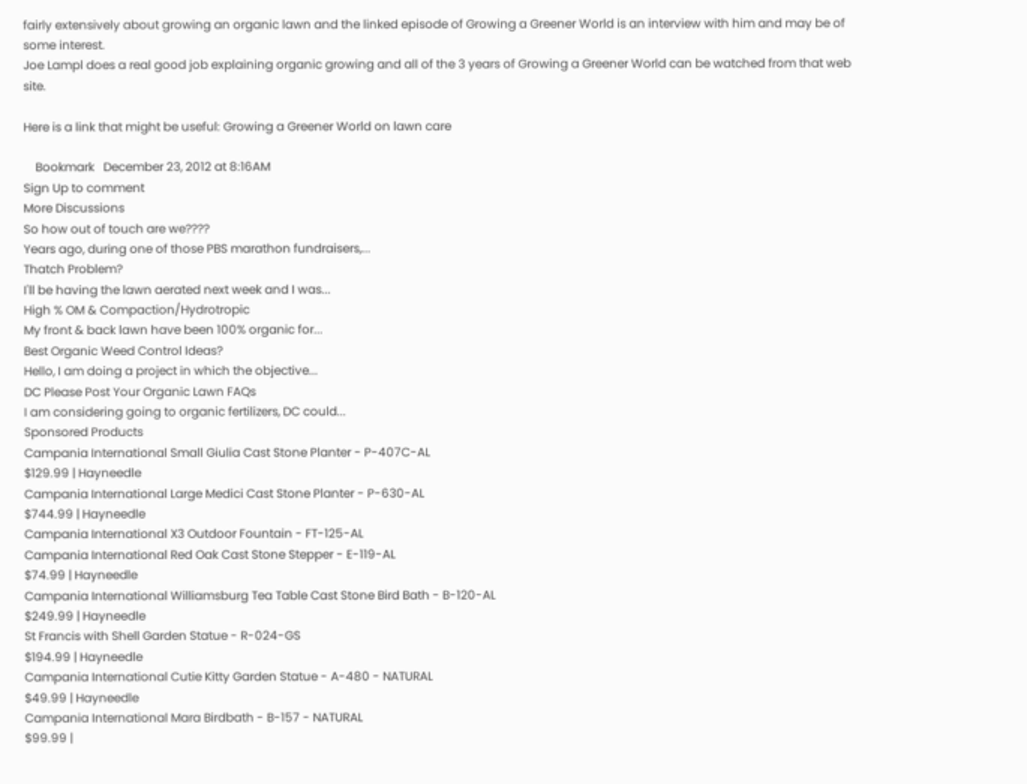fairly extensively about growing an organic lawn and the linked episode of Growing a Greener World is an interview with him and may be of some interest.
Joe Lampl does a real good job explaining organic growing and all of the 3 years of Growing a Greener World can be watched from that web site.

Here is a link that might be useful: Growing a Greener World on lawn care

    Bookmark   December 23, 2012 at 8:16AM
Sign Up to comment
More Discussions
So how out of touch are we????
Years ago, during one of those PBS marathon fundraisers,...
Thatch Problem?
I'll be having the lawn aerated next week and I was...
High % OM & Compaction/Hydrotropic
My front & back lawn have been 100% organic for...
Best Organic Weed Control Ideas?
Hello, I am doing a project in which the objective...
DC Please Post Your Organic Lawn FAQs
I am considering going to organic fertilizers, DC could...
Sponsored Products
Campania International Small Giulia Cast Stone Planter - P-407C-AL
$129.99 | Hayneedle
Campania International Large Medici Cast Stone Planter - P-630-AL
$744.99 | Hayneedle
Campania International X3 Outdoor Fountain - FT-125-AL
Campania International Red Oak Cast Stone Stepper - E-119-AL
$74.99 | Hayneedle
Campania International Williamsburg Tea Table Cast Stone Bird Bath - B-120-AL
$249.99 | Hayneedle
St Francis with Shell Garden Statue - R-024-GS
$194.99 | Hayneedle
Campania International Cutie Kitty Garden Statue - A-480 - NATURAL
$49.99 | Hayneedle
Campania International Mara Birdbath - B-157 - NATURAL
$99.99 |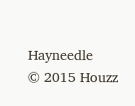Hayneedle
© 2015 Houzz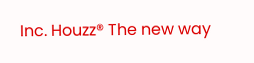Inc. Houzz® The new way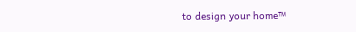to design your home™